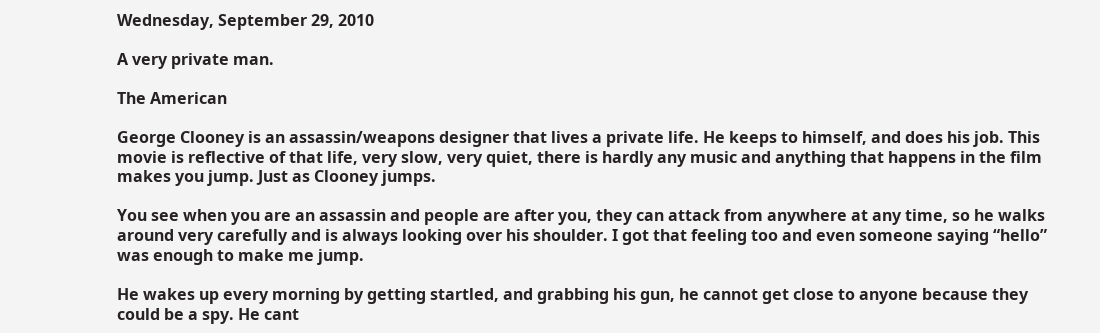Wednesday, September 29, 2010

A very private man.

The American

George Clooney is an assassin/weapons designer that lives a private life. He keeps to himself, and does his job. This movie is reflective of that life, very slow, very quiet, there is hardly any music and anything that happens in the film makes you jump. Just as Clooney jumps.

You see when you are an assassin and people are after you, they can attack from anywhere at any time, so he walks around very carefully and is always looking over his shoulder. I got that feeling too and even someone saying “hello” was enough to make me jump.

He wakes up every morning by getting startled, and grabbing his gun, he cannot get close to anyone because they could be a spy. He cant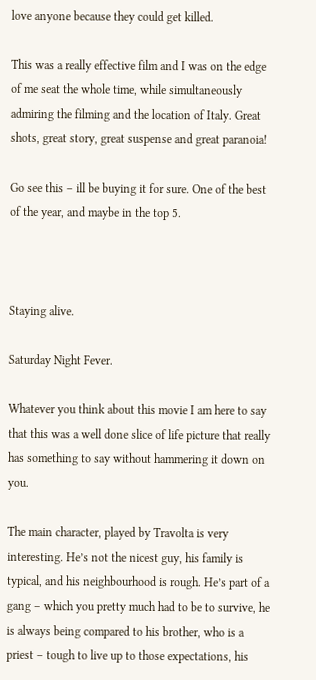love anyone because they could get killed.

This was a really effective film and I was on the edge of me seat the whole time, while simultaneously admiring the filming and the location of Italy. Great shots, great story, great suspense and great paranoia!

Go see this – ill be buying it for sure. One of the best of the year, and maybe in the top 5.



Staying alive.

Saturday Night Fever.

Whatever you think about this movie I am here to say that this was a well done slice of life picture that really has something to say without hammering it down on you.

The main character, played by Travolta is very interesting. He’s not the nicest guy, his family is typical, and his neighbourhood is rough. He’s part of a gang – which you pretty much had to be to survive, he is always being compared to his brother, who is a priest – tough to live up to those expectations, his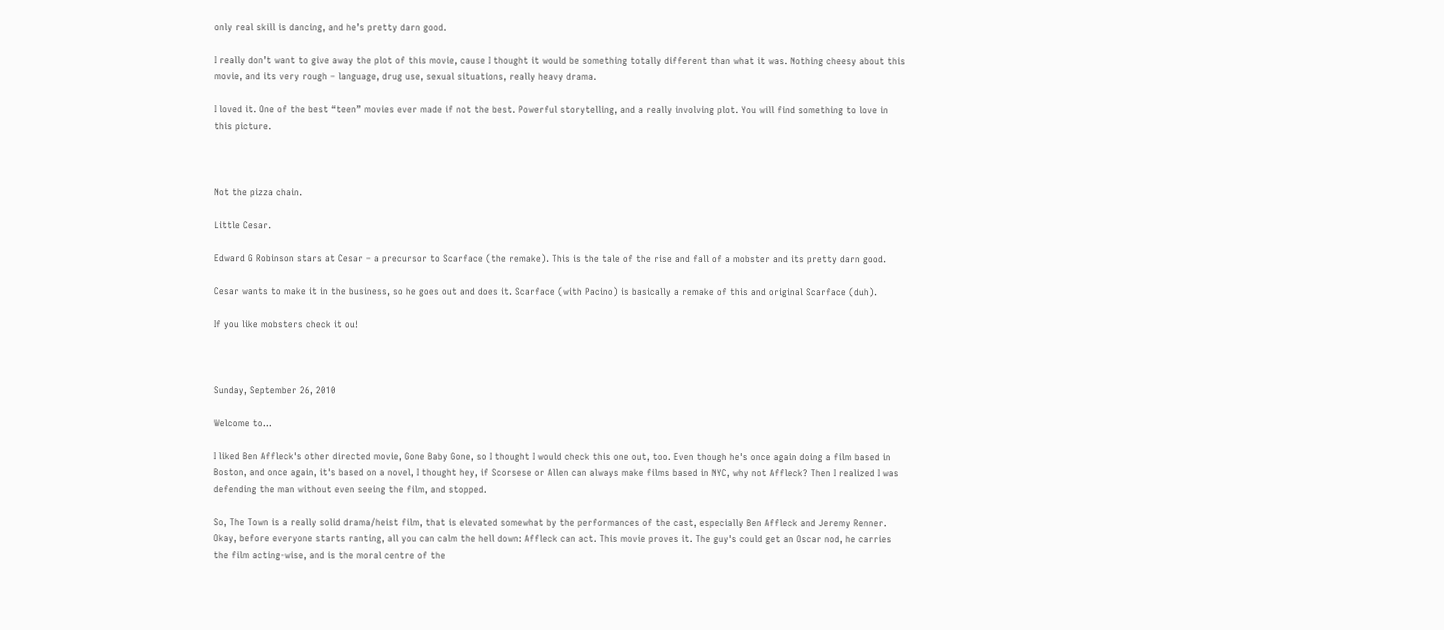only real skill is dancing, and he’s pretty darn good.

I really don’t want to give away the plot of this movie, cause I thought it would be something totally different than what it was. Nothing cheesy about this movie, and its very rough – language, drug use, sexual situations, really heavy drama.

I loved it. One of the best “teen” movies ever made if not the best. Powerful storytelling, and a really involving plot. You will find something to love in this picture.



Not the pizza chain.

Little Cesar.

Edward G Robinson stars at Cesar – a precursor to Scarface (the remake). This is the tale of the rise and fall of a mobster and its pretty darn good.

Cesar wants to make it in the business, so he goes out and does it. Scarface (with Pacino) is basically a remake of this and original Scarface (duh).

If you like mobsters check it ou!



Sunday, September 26, 2010

Welcome to...

I liked Ben Affleck's other directed movie, Gone Baby Gone, so I thought I would check this one out, too. Even though he's once again doing a film based in Boston, and once again, it's based on a novel, I thought hey, if Scorsese or Allen can always make films based in NYC, why not Affleck? Then I realized I was defending the man without even seeing the film, and stopped.

So, The Town is a really solid drama/heist film, that is elevated somewhat by the performances of the cast, especially Ben Affleck and Jeremy Renner. Okay, before everyone starts ranting, all you can calm the hell down: Affleck can act. This movie proves it. The guy's could get an Oscar nod, he carries the film acting-wise, and is the moral centre of the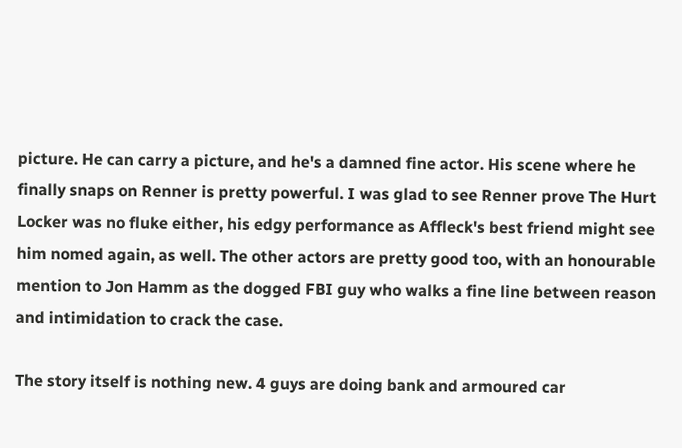picture. He can carry a picture, and he's a damned fine actor. His scene where he finally snaps on Renner is pretty powerful. I was glad to see Renner prove The Hurt Locker was no fluke either, his edgy performance as Affleck's best friend might see him nomed again, as well. The other actors are pretty good too, with an honourable mention to Jon Hamm as the dogged FBI guy who walks a fine line between reason and intimidation to crack the case.

The story itself is nothing new. 4 guys are doing bank and armoured car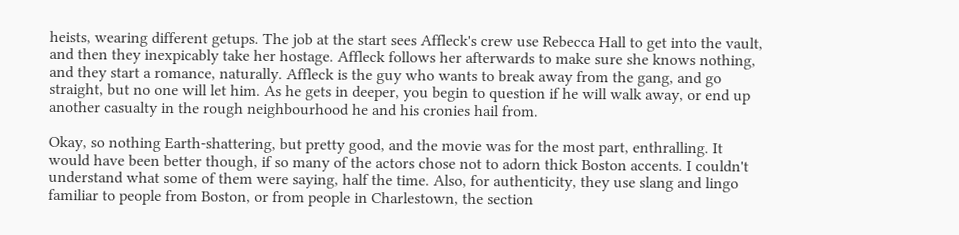heists, wearing different getups. The job at the start sees Affleck's crew use Rebecca Hall to get into the vault, and then they inexpicably take her hostage. Affleck follows her afterwards to make sure she knows nothing, and they start a romance, naturally. Affleck is the guy who wants to break away from the gang, and go straight, but no one will let him. As he gets in deeper, you begin to question if he will walk away, or end up another casualty in the rough neighbourhood he and his cronies hail from.

Okay, so nothing Earth-shattering, but pretty good, and the movie was for the most part, enthralling. It would have been better though, if so many of the actors chose not to adorn thick Boston accents. I couldn't understand what some of them were saying, half the time. Also, for authenticity, they use slang and lingo familiar to people from Boston, or from people in Charlestown, the section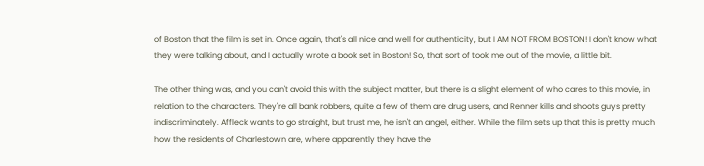of Boston that the film is set in. Once again, that's all nice and well for authenticity, but I AM NOT FROM BOSTON! I don't know what they were talking about, and I actually wrote a book set in Boston! So, that sort of took me out of the movie, a little bit.

The other thing was, and you can't avoid this with the subject matter, but there is a slight element of who cares to this movie, in relation to the characters. They're all bank robbers, quite a few of them are drug users, and Renner kills and shoots guys pretty indiscriminately. Affleck wants to go straight, but trust me, he isn't an angel, either. While the film sets up that this is pretty much how the residents of Charlestown are, where apparently they have the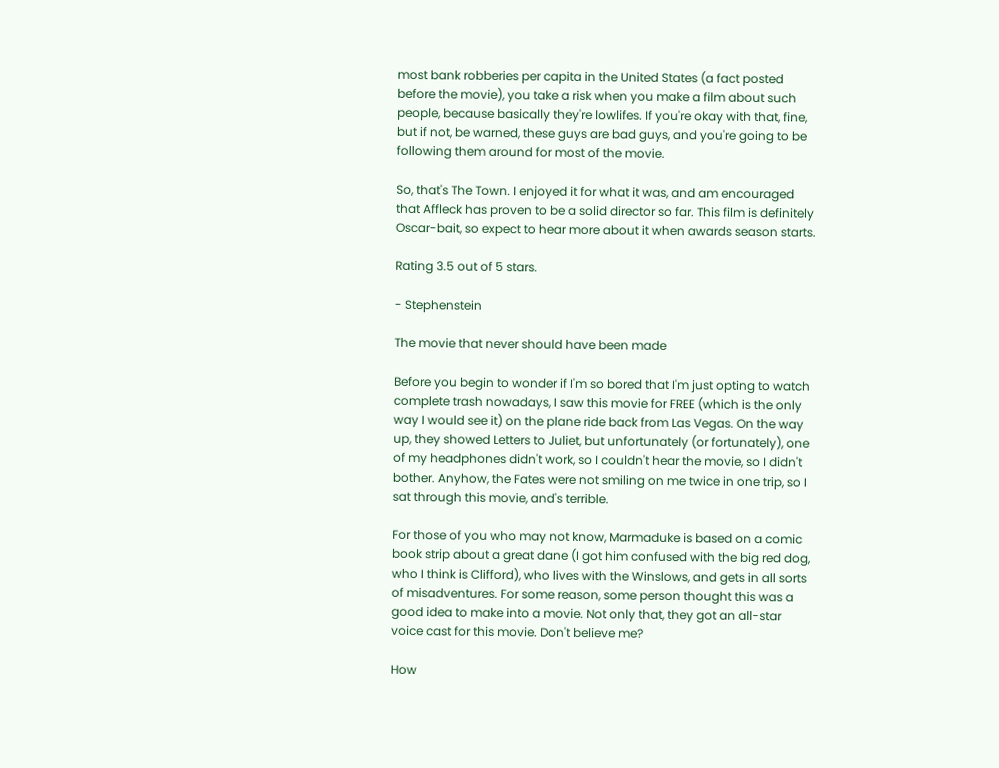most bank robberies per capita in the United States (a fact posted before the movie), you take a risk when you make a film about such people, because basically they're lowlifes. If you're okay with that, fine, but if not, be warned, these guys are bad guys, and you're going to be following them around for most of the movie.

So, that's The Town. I enjoyed it for what it was, and am encouraged that Affleck has proven to be a solid director so far. This film is definitely Oscar-bait, so expect to hear more about it when awards season starts.

Rating 3.5 out of 5 stars.

- Stephenstein

The movie that never should have been made

Before you begin to wonder if I'm so bored that I'm just opting to watch complete trash nowadays, I saw this movie for FREE (which is the only way I would see it) on the plane ride back from Las Vegas. On the way up, they showed Letters to Juliet, but unfortunately (or fortunately), one of my headphones didn't work, so I couldn't hear the movie, so I didn't bother. Anyhow, the Fates were not smiling on me twice in one trip, so I sat through this movie, and's terrible.

For those of you who may not know, Marmaduke is based on a comic book strip about a great dane (I got him confused with the big red dog, who I think is Clifford), who lives with the Winslows, and gets in all sorts of misadventures. For some reason, some person thought this was a good idea to make into a movie. Not only that, they got an all-star voice cast for this movie. Don't believe me?

How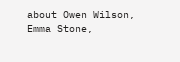about Owen Wilson, Emma Stone,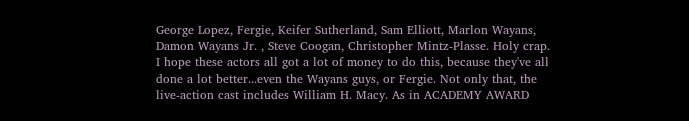George Lopez, Fergie, Keifer Sutherland, Sam Elliott, Marlon Wayans, Damon Wayans Jr. , Steve Coogan, Christopher Mintz-Plasse. Holy crap. I hope these actors all got a lot of money to do this, because they've all done a lot better...even the Wayans guys, or Fergie. Not only that, the live-action cast includes William H. Macy. As in ACADEMY AWARD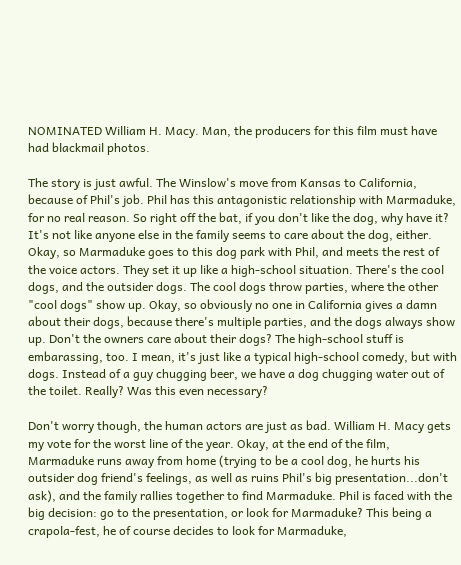NOMINATED William H. Macy. Man, the producers for this film must have had blackmail photos.

The story is just awful. The Winslow's move from Kansas to California, because of Phil's job. Phil has this antagonistic relationship with Marmaduke, for no real reason. So right off the bat, if you don't like the dog, why have it? It's not like anyone else in the family seems to care about the dog, either. Okay, so Marmaduke goes to this dog park with Phil, and meets the rest of the voice actors. They set it up like a high-school situation. There's the cool dogs, and the outsider dogs. The cool dogs throw parties, where the other "cool dogs" show up. Okay, so obviously no one in California gives a damn about their dogs, because there's multiple parties, and the dogs always show up. Don't the owners care about their dogs? The high-school stuff is embarassing, too. I mean, it's just like a typical high-school comedy, but with dogs. Instead of a guy chugging beer, we have a dog chugging water out of the toilet. Really? Was this even necessary?

Don't worry though, the human actors are just as bad. William H. Macy gets my vote for the worst line of the year. Okay, at the end of the film, Marmaduke runs away from home (trying to be a cool dog, he hurts his outsider dog friend's feelings, as well as ruins Phil's big presentation...don't ask), and the family rallies together to find Marmaduke. Phil is faced with the big decision: go to the presentation, or look for Marmaduke? This being a crapola-fest, he of course decides to look for Marmaduke,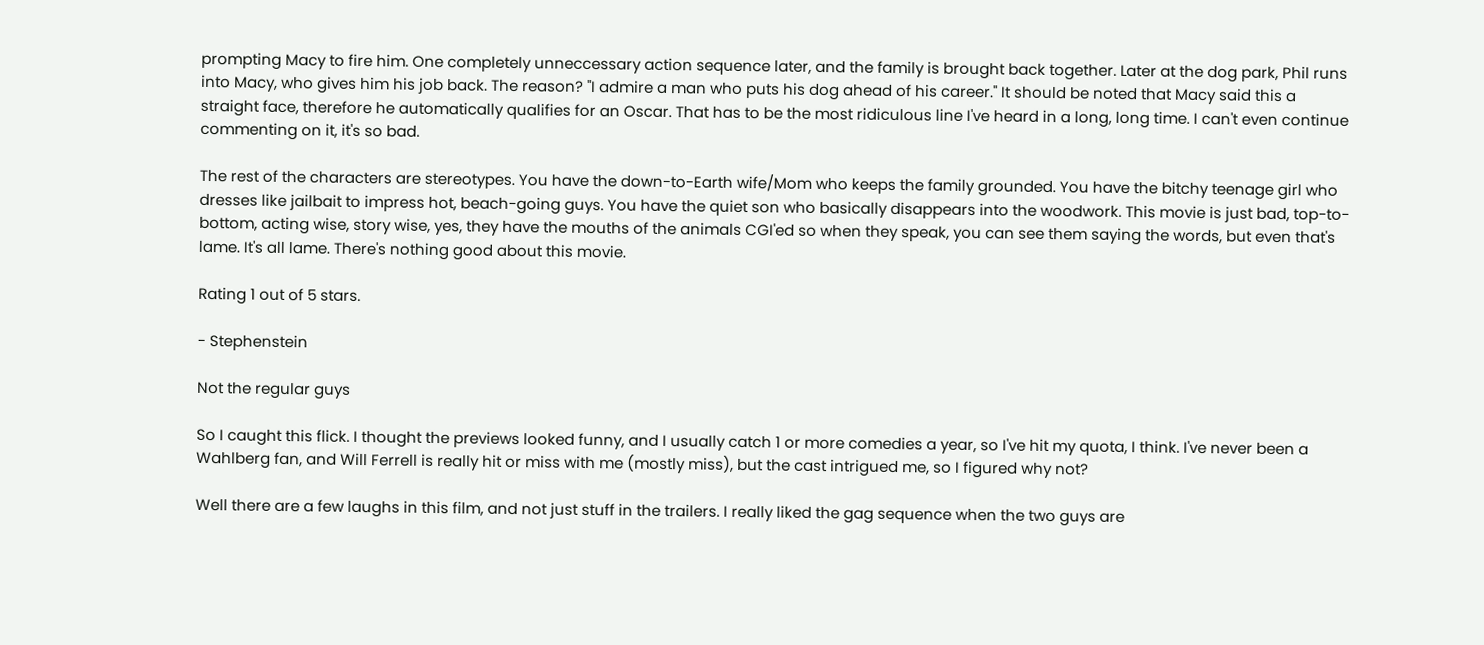prompting Macy to fire him. One completely unneccessary action sequence later, and the family is brought back together. Later at the dog park, Phil runs into Macy, who gives him his job back. The reason? "I admire a man who puts his dog ahead of his career." It should be noted that Macy said this a straight face, therefore he automatically qualifies for an Oscar. That has to be the most ridiculous line I've heard in a long, long time. I can't even continue commenting on it, it's so bad.

The rest of the characters are stereotypes. You have the down-to-Earth wife/Mom who keeps the family grounded. You have the bitchy teenage girl who dresses like jailbait to impress hot, beach-going guys. You have the quiet son who basically disappears into the woodwork. This movie is just bad, top-to-bottom, acting wise, story wise, yes, they have the mouths of the animals CGI'ed so when they speak, you can see them saying the words, but even that's lame. It's all lame. There's nothing good about this movie.

Rating 1 out of 5 stars.

- Stephenstein

Not the regular guys

So I caught this flick. I thought the previews looked funny, and I usually catch 1 or more comedies a year, so I've hit my quota, I think. I've never been a Wahlberg fan, and Will Ferrell is really hit or miss with me (mostly miss), but the cast intrigued me, so I figured why not?

Well there are a few laughs in this film, and not just stuff in the trailers. I really liked the gag sequence when the two guys are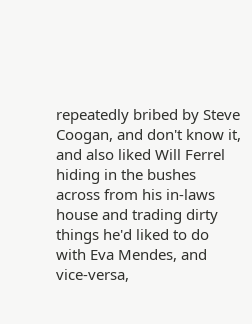repeatedly bribed by Steve Coogan, and don't know it, and also liked Will Ferrel hiding in the bushes across from his in-laws house and trading dirty things he'd liked to do with Eva Mendes, and vice-versa,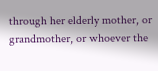through her elderly mother, or grandmother, or whoever the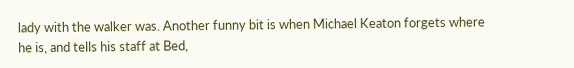lady with the walker was. Another funny bit is when Michael Keaton forgets where he is, and tells his staff at Bed,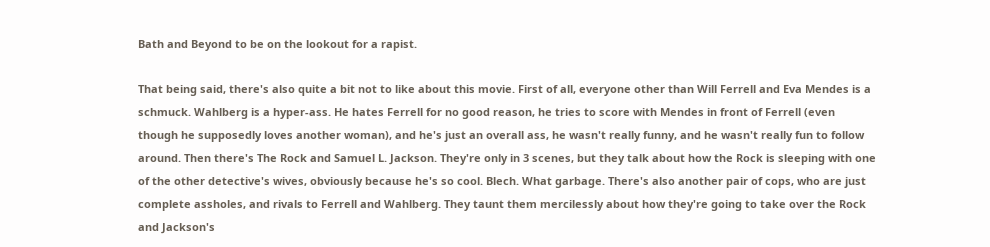Bath and Beyond to be on the lookout for a rapist.

That being said, there's also quite a bit not to like about this movie. First of all, everyone other than Will Ferrell and Eva Mendes is a schmuck. Wahlberg is a hyper-ass. He hates Ferrell for no good reason, he tries to score with Mendes in front of Ferrell (even though he supposedly loves another woman), and he's just an overall ass, he wasn't really funny, and he wasn't really fun to follow around. Then there's The Rock and Samuel L. Jackson. They're only in 3 scenes, but they talk about how the Rock is sleeping with one of the other detective's wives, obviously because he's so cool. Blech. What garbage. There's also another pair of cops, who are just complete assholes, and rivals to Ferrell and Wahlberg. They taunt them mercilessly about how they're going to take over the Rock and Jackson's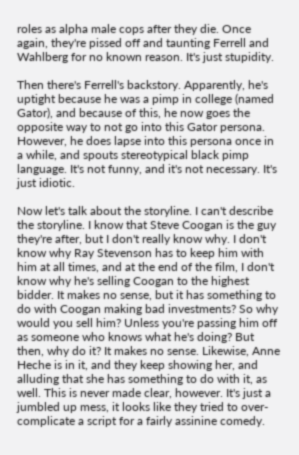roles as alpha male cops after they die. Once again, they're pissed off and taunting Ferrell and Wahlberg for no known reason. It's just stupidity.

Then there's Ferrell's backstory. Apparently, he's uptight because he was a pimp in college (named Gator), and because of this, he now goes the opposite way to not go into this Gator persona. However, he does lapse into this persona once in a while, and spouts stereotypical black pimp language. It's not funny, and it's not necessary. It's just idiotic.

Now let's talk about the storyline. I can't describe the storyline. I know that Steve Coogan is the guy they're after, but I don't really know why. I don't know why Ray Stevenson has to keep him with him at all times, and at the end of the film, I don't know why he's selling Coogan to the highest bidder. It makes no sense, but it has something to do with Coogan making bad investments? So why would you sell him? Unless you're passing him off as someone who knows what he's doing? But then, why do it? It makes no sense. Likewise, Anne Heche is in it, and they keep showing her, and alluding that she has something to do with it, as well. This is never made clear, however. It's just a jumbled up mess, it looks like they tried to over-complicate a script for a fairly assinine comedy.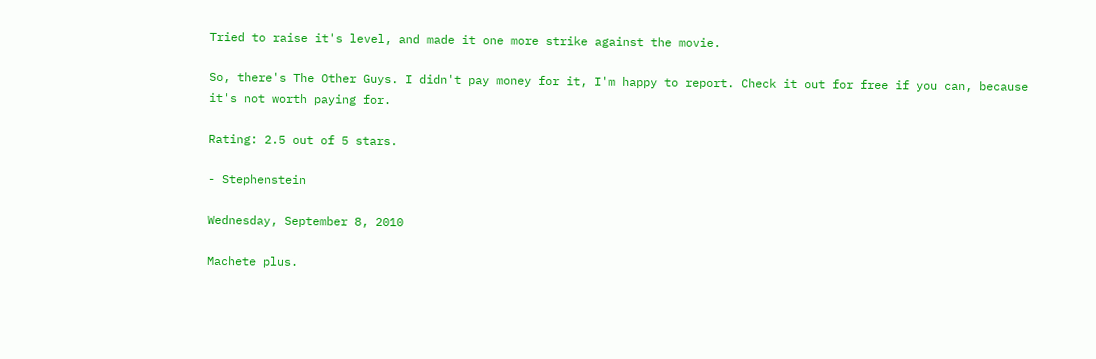Tried to raise it's level, and made it one more strike against the movie.

So, there's The Other Guys. I didn't pay money for it, I'm happy to report. Check it out for free if you can, because it's not worth paying for.

Rating: 2.5 out of 5 stars.

- Stephenstein

Wednesday, September 8, 2010

Machete plus.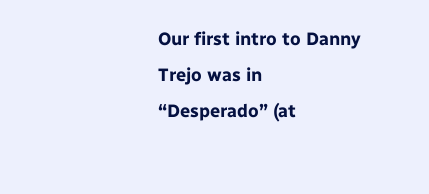Our first intro to Danny Trejo was in “Desperado” (at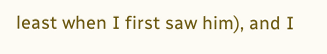least when I first saw him), and I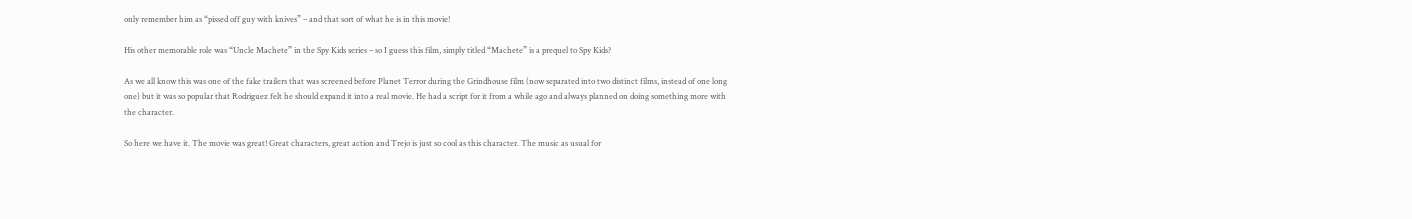only remember him as “pissed off guy with knives” – and that sort of what he is in this movie!

His other memorable role was “Uncle Machete” in the Spy Kids series – so I guess this film, simply titled “Machete” is a prequel to Spy Kids?

As we all know this was one of the fake trailers that was screened before Planet Terror during the Grindhouse film (now separated into two distinct films, instead of one long one) but it was so popular that Rodriguez felt he should expand it into a real movie. He had a script for it from a while ago and always planned on doing something more with the character.

So here we have it. The movie was great! Great characters, great action and Trejo is just so cool as this character. The music as usual for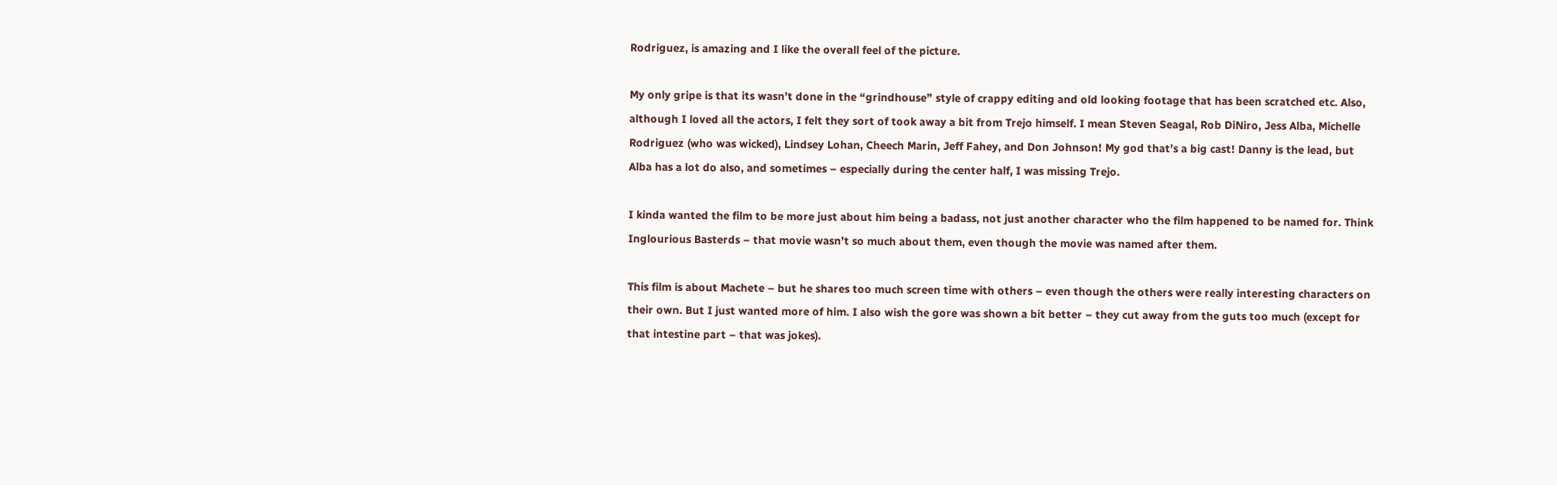Rodriguez, is amazing and I like the overall feel of the picture.

My only gripe is that its wasn’t done in the “grindhouse” style of crappy editing and old looking footage that has been scratched etc. Also, although I loved all the actors, I felt they sort of took away a bit from Trejo himself. I mean Steven Seagal, Rob DiNiro, Jess Alba, Michelle Rodriguez (who was wicked), Lindsey Lohan, Cheech Marin, Jeff Fahey, and Don Johnson! My god that’s a big cast! Danny is the lead, but Alba has a lot do also, and sometimes – especially during the center half, I was missing Trejo.

I kinda wanted the film to be more just about him being a badass, not just another character who the film happened to be named for. Think Inglourious Basterds – that movie wasn’t so much about them, even though the movie was named after them.

This film is about Machete – but he shares too much screen time with others – even though the others were really interesting characters on their own. But I just wanted more of him. I also wish the gore was shown a bit better – they cut away from the guts too much (except for that intestine part – that was jokes).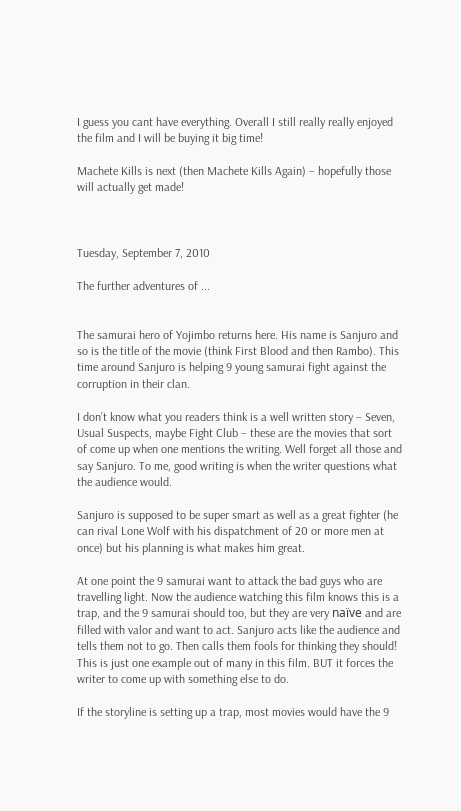I guess you cant have everything. Overall I still really really enjoyed the film and I will be buying it big time!

Machete Kills is next (then Machete Kills Again) – hopefully those will actually get made!



Tuesday, September 7, 2010

The further adventures of ...


The samurai hero of Yojimbo returns here. His name is Sanjuro and so is the title of the movie (think First Blood and then Rambo). This time around Sanjuro is helping 9 young samurai fight against the corruption in their clan.

I don’t know what you readers think is a well written story – Seven, Usual Suspects, maybe Fight Club – these are the movies that sort of come up when one mentions the writing. Well forget all those and say Sanjuro. To me, good writing is when the writer questions what the audience would.

Sanjuro is supposed to be super smart as well as a great fighter (he can rival Lone Wolf with his dispatchment of 20 or more men at once) but his planning is what makes him great.

At one point the 9 samurai want to attack the bad guys who are travelling light. Now the audience watching this film knows this is a trap, and the 9 samurai should too, but they are very naïve and are filled with valor and want to act. Sanjuro acts like the audience and tells them not to go. Then calls them fools for thinking they should! This is just one example out of many in this film. BUT it forces the writer to come up with something else to do.

If the storyline is setting up a trap, most movies would have the 9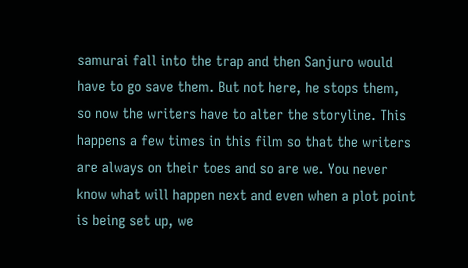samurai fall into the trap and then Sanjuro would have to go save them. But not here, he stops them, so now the writers have to alter the storyline. This happens a few times in this film so that the writers are always on their toes and so are we. You never know what will happen next and even when a plot point is being set up, we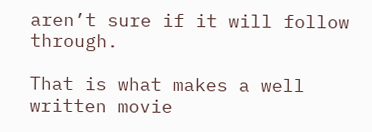aren’t sure if it will follow through.

That is what makes a well written movie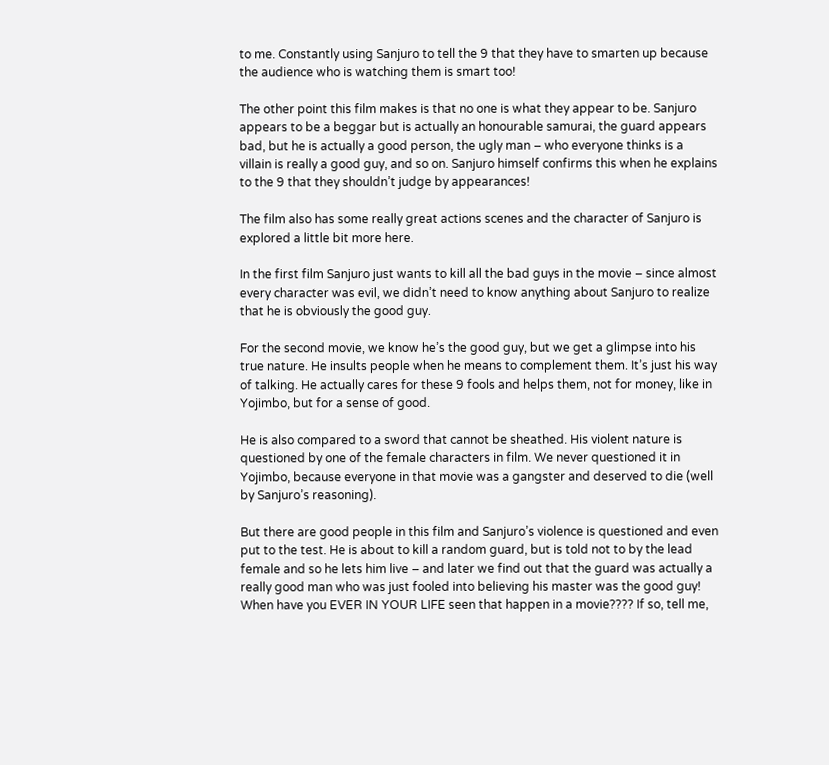to me. Constantly using Sanjuro to tell the 9 that they have to smarten up because the audience who is watching them is smart too!

The other point this film makes is that no one is what they appear to be. Sanjuro appears to be a beggar but is actually an honourable samurai, the guard appears bad, but he is actually a good person, the ugly man – who everyone thinks is a villain is really a good guy, and so on. Sanjuro himself confirms this when he explains to the 9 that they shouldn’t judge by appearances!

The film also has some really great actions scenes and the character of Sanjuro is explored a little bit more here.

In the first film Sanjuro just wants to kill all the bad guys in the movie – since almost every character was evil, we didn’t need to know anything about Sanjuro to realize that he is obviously the good guy.

For the second movie, we know he’s the good guy, but we get a glimpse into his true nature. He insults people when he means to complement them. It’s just his way of talking. He actually cares for these 9 fools and helps them, not for money, like in Yojimbo, but for a sense of good.

He is also compared to a sword that cannot be sheathed. His violent nature is questioned by one of the female characters in film. We never questioned it in Yojimbo, because everyone in that movie was a gangster and deserved to die (well by Sanjuro’s reasoning).

But there are good people in this film and Sanjuro’s violence is questioned and even put to the test. He is about to kill a random guard, but is told not to by the lead female and so he lets him live – and later we find out that the guard was actually a really good man who was just fooled into believing his master was the good guy! When have you EVER IN YOUR LIFE seen that happen in a movie???? If so, tell me,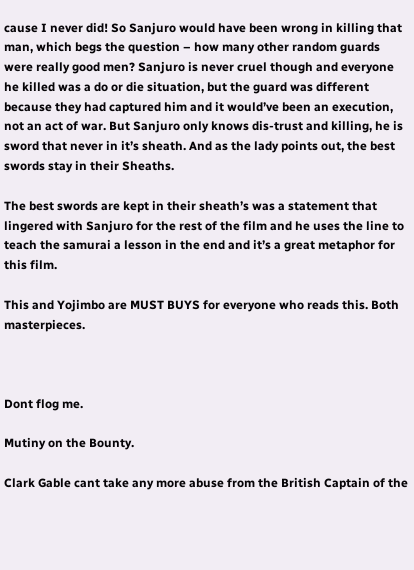cause I never did! So Sanjuro would have been wrong in killing that man, which begs the question – how many other random guards were really good men? Sanjuro is never cruel though and everyone he killed was a do or die situation, but the guard was different because they had captured him and it would’ve been an execution, not an act of war. But Sanjuro only knows dis-trust and killing, he is sword that never in it’s sheath. And as the lady points out, the best swords stay in their Sheaths.

The best swords are kept in their sheath’s was a statement that lingered with Sanjuro for the rest of the film and he uses the line to teach the samurai a lesson in the end and it’s a great metaphor for this film.

This and Yojimbo are MUST BUYS for everyone who reads this. Both masterpieces.



Dont flog me.

Mutiny on the Bounty.

Clark Gable cant take any more abuse from the British Captain of the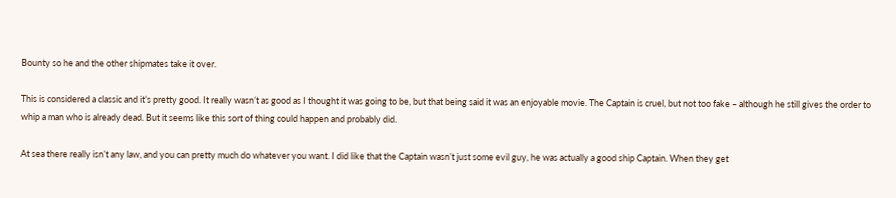Bounty so he and the other shipmates take it over.

This is considered a classic and it’s pretty good. It really wasn’t as good as I thought it was going to be, but that being said it was an enjoyable movie. The Captain is cruel, but not too fake – although he still gives the order to whip a man who is already dead. But it seems like this sort of thing could happen and probably did.

At sea there really isn’t any law, and you can pretty much do whatever you want. I did like that the Captain wasn’t just some evil guy, he was actually a good ship Captain. When they get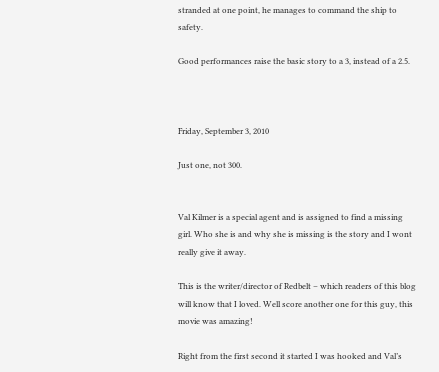stranded at one point, he manages to command the ship to safety.

Good performances raise the basic story to a 3, instead of a 2.5.



Friday, September 3, 2010

Just one, not 300.


Val Kilmer is a special agent and is assigned to find a missing girl. Who she is and why she is missing is the story and I wont really give it away.

This is the writer/director of Redbelt – which readers of this blog will know that I loved. Well score another one for this guy, this movie was amazing!

Right from the first second it started I was hooked and Val’s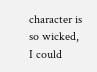character is so wicked, I could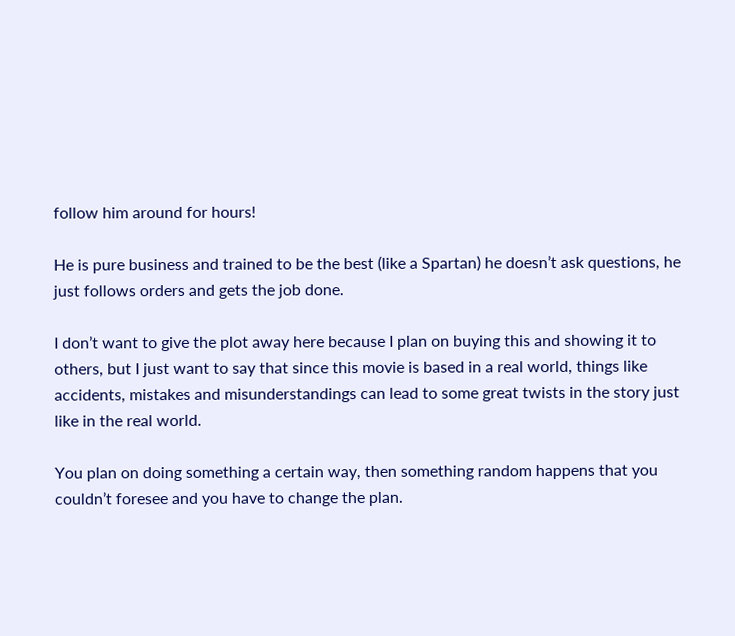follow him around for hours!

He is pure business and trained to be the best (like a Spartan) he doesn’t ask questions, he just follows orders and gets the job done.

I don’t want to give the plot away here because I plan on buying this and showing it to others, but I just want to say that since this movie is based in a real world, things like accidents, mistakes and misunderstandings can lead to some great twists in the story just like in the real world.

You plan on doing something a certain way, then something random happens that you couldn’t foresee and you have to change the plan.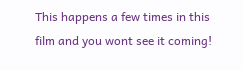This happens a few times in this film and you wont see it coming!